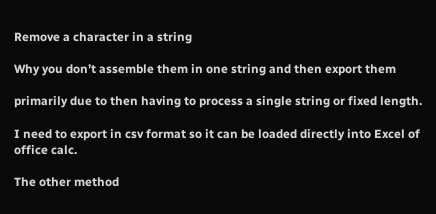Remove a character in a string

Why you don’t assemble them in one string and then export them

primarily due to then having to process a single string or fixed length.

I need to export in csv format so it can be loaded directly into Excel of office calc.

The other method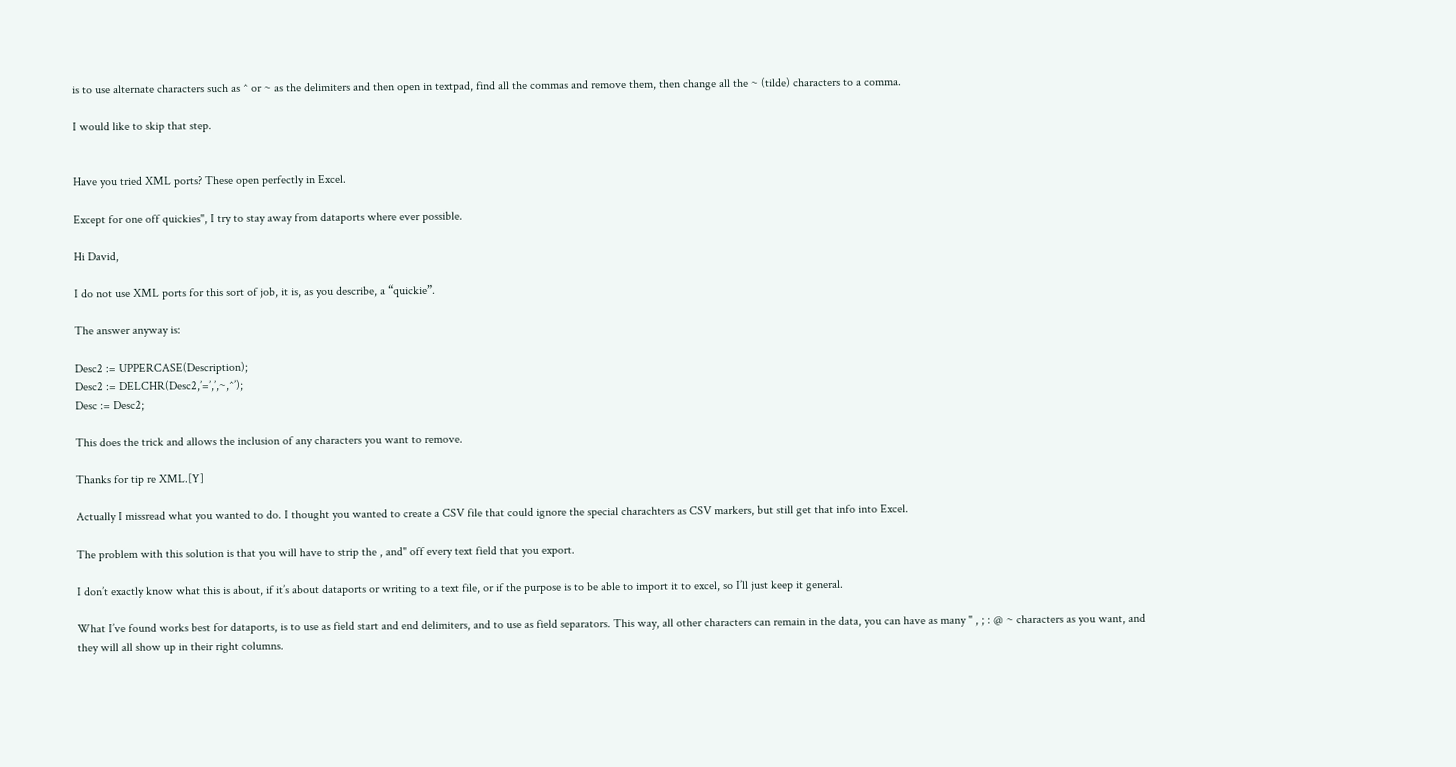is to use alternate characters such as ^ or ~ as the delimiters and then open in textpad, find all the commas and remove them, then change all the ~ (tilde) characters to a comma.

I would like to skip that step.


Have you tried XML ports? These open perfectly in Excel.

Except for one off quickies", I try to stay away from dataports where ever possible.

Hi David,

I do not use XML ports for this sort of job, it is, as you describe, a “quickie”.

The answer anyway is:

Desc2 := UPPERCASE(Description);
Desc2 := DELCHR(Desc2,’=’,’,~,^’);
Desc := Desc2;

This does the trick and allows the inclusion of any characters you want to remove.

Thanks for tip re XML.[Y]

Actually I missread what you wanted to do. I thought you wanted to create a CSV file that could ignore the special charachters as CSV markers, but still get that info into Excel.

The problem with this solution is that you will have to strip the , and" off every text field that you export.

I don’t exactly know what this is about, if it’s about dataports or writing to a text file, or if the purpose is to be able to import it to excel, so I’ll just keep it general.

What I’ve found works best for dataports, is to use as field start and end delimiters, and to use as field separators. This way, all other characters can remain in the data, you can have as many " , ; : @ ~ characters as you want, and they will all show up in their right columns.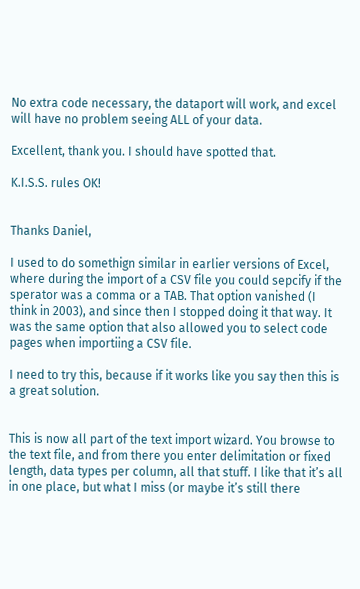No extra code necessary, the dataport will work, and excel will have no problem seeing ALL of your data.

Excellent, thank you. I should have spotted that.

K.I.S.S. rules OK!


Thanks Daniel,

I used to do somethign similar in earlier versions of Excel, where during the import of a CSV file you could sepcify if the sperator was a comma or a TAB. That option vanished (I think in 2003), and since then I stopped doing it that way. It was the same option that also allowed you to select code pages when importiing a CSV file.

I need to try this, because if it works like you say then this is a great solution.


This is now all part of the text import wizard. You browse to the text file, and from there you enter delimitation or fixed length, data types per column, all that stuff. I like that it’s all in one place, but what I miss (or maybe it’s still there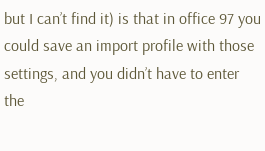but I can’t find it) is that in office 97 you could save an import profile with those settings, and you didn’t have to enter the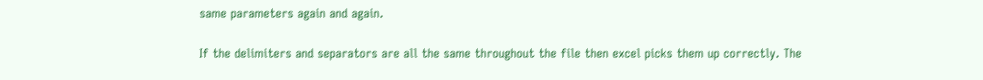same parameters again and again.

If the delimiters and separators are all the same throughout the file then excel picks them up correctly. The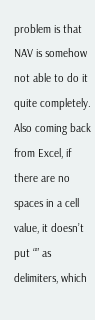problem is that NAV is somehow not able to do it quite completely. Also coming back from Excel, if there are no spaces in a cell value, it doesn’t put “” as delimiters, which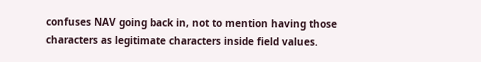confuses NAV going back in, not to mention having those characters as legitimate characters inside field values.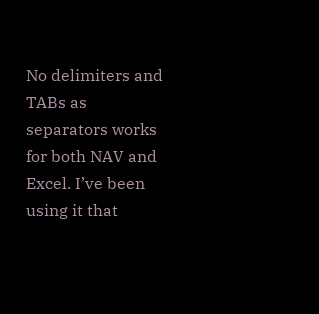No delimiters and TABs as separators works for both NAV and Excel. I’ve been using it that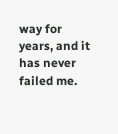way for years, and it has never failed me.